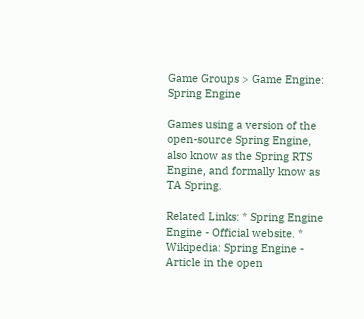Game Groups > Game Engine: Spring Engine

Games using a version of the open-source Spring Engine, also know as the Spring RTS Engine, and formally know as TA Spring.

Related Links: * Spring Engine Engine - Official website. * Wikipedia: Spring Engine - Article in the open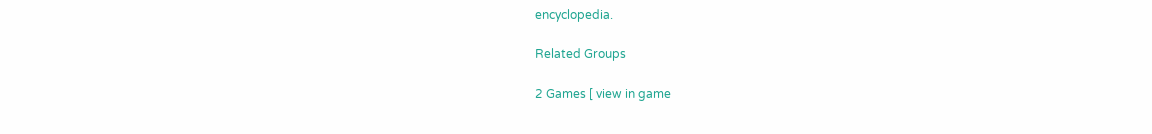encyclopedia.

Related Groups

2 Games [ view in game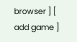browser ] [ add game ]